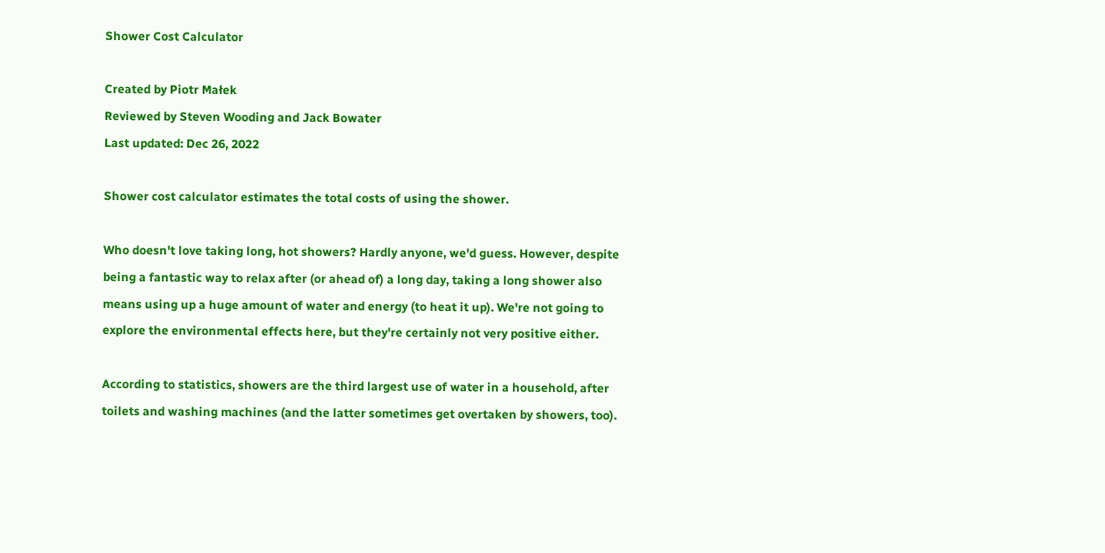Shower Cost Calculator

Created by Piotr Małek
Reviewed by Steven Wooding and Jack Bowater
Last updated: Dec 26, 2022

Shower cost calculator estimates the total costs of using the shower.

Who doesn't love taking long, hot showers? Hardly anyone, we'd guess. However, despite being a fantastic way to relax after (or ahead of) a long day, taking a long shower also means using up a huge amount of water and energy (to heat it up). We're not going to explore the environmental effects here, but they're certainly not very positive either.

According to statistics, showers are the third largest use of water in a household, after toilets and washing machines (and the latter sometimes get overtaken by showers, too).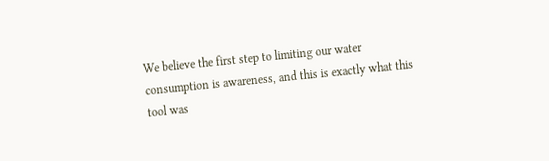We believe the first step to limiting our water consumption is awareness, and this is exactly what this tool was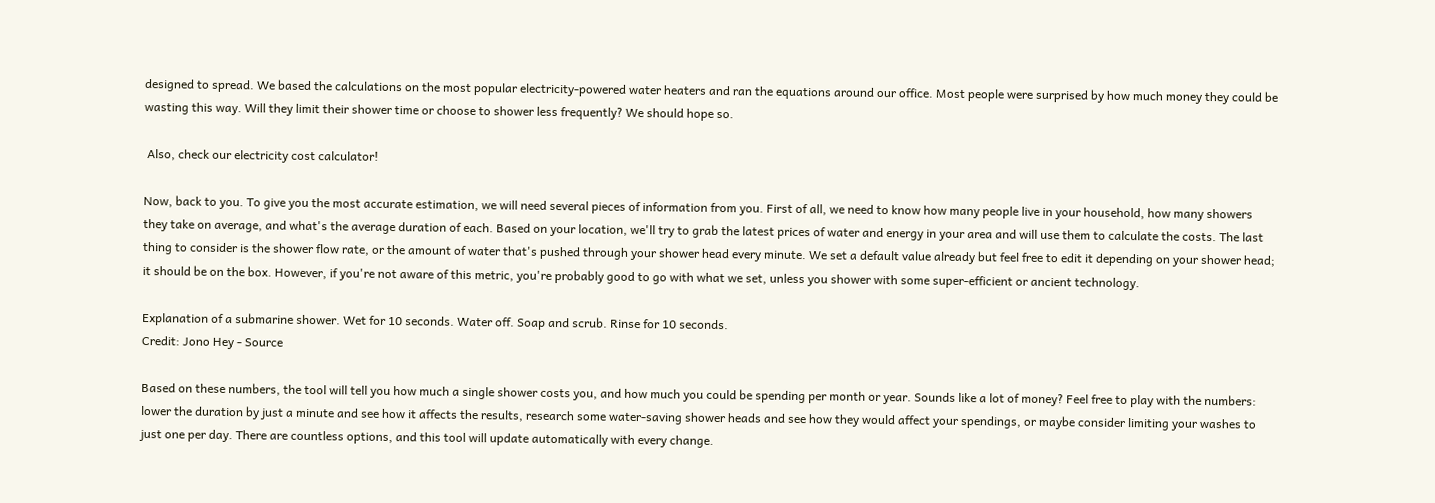designed to spread. We based the calculations on the most popular electricity-powered water heaters and ran the equations around our office. Most people were surprised by how much money they could be wasting this way. Will they limit their shower time or choose to shower less frequently? We should hope so.

 Also, check our electricity cost calculator!

Now, back to you. To give you the most accurate estimation, we will need several pieces of information from you. First of all, we need to know how many people live in your household, how many showers they take on average, and what's the average duration of each. Based on your location, we'll try to grab the latest prices of water and energy in your area and will use them to calculate the costs. The last thing to consider is the shower flow rate, or the amount of water that's pushed through your shower head every minute. We set a default value already but feel free to edit it depending on your shower head; it should be on the box. However, if you're not aware of this metric, you're probably good to go with what we set, unless you shower with some super-efficient or ancient technology.

Explanation of a submarine shower. Wet for 10 seconds. Water off. Soap and scrub. Rinse for 10 seconds.
Credit: Jono Hey - Source

Based on these numbers, the tool will tell you how much a single shower costs you, and how much you could be spending per month or year. Sounds like a lot of money? Feel free to play with the numbers: lower the duration by just a minute and see how it affects the results, research some water-saving shower heads and see how they would affect your spendings, or maybe consider limiting your washes to just one per day. There are countless options, and this tool will update automatically with every change.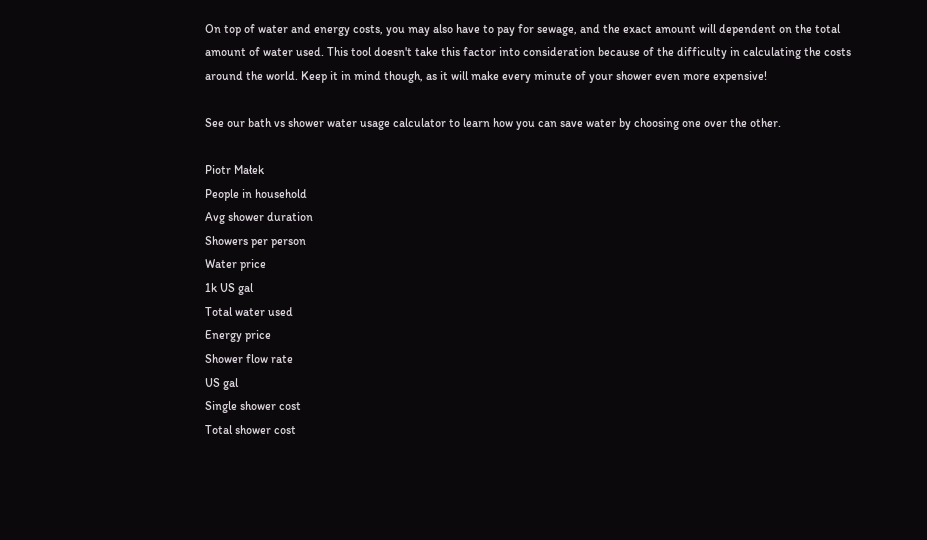On top of water and energy costs, you may also have to pay for sewage, and the exact amount will dependent on the total amount of water used. This tool doesn't take this factor into consideration because of the difficulty in calculating the costs around the world. Keep it in mind though, as it will make every minute of your shower even more expensive!

See our bath vs shower water usage calculator to learn how you can save water by choosing one over the other.

Piotr Małek
People in household
Avg shower duration
Showers per person
Water price
1k US gal
Total water used
Energy price
Shower flow rate
US gal
Single shower cost
Total shower cost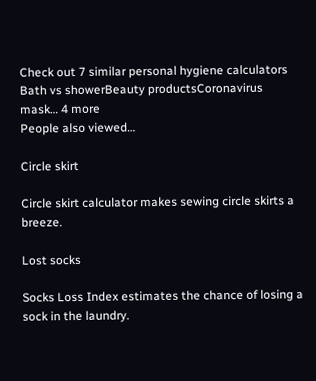Check out 7 similar personal hygiene calculators
Bath vs showerBeauty productsCoronavirus mask… 4 more
People also viewed…

Circle skirt

Circle skirt calculator makes sewing circle skirts a breeze.

Lost socks

Socks Loss Index estimates the chance of losing a sock in the laundry.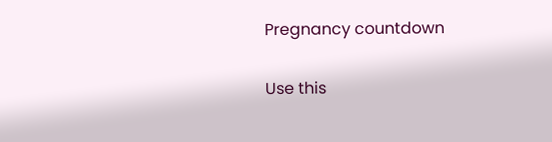Pregnancy countdown

Use this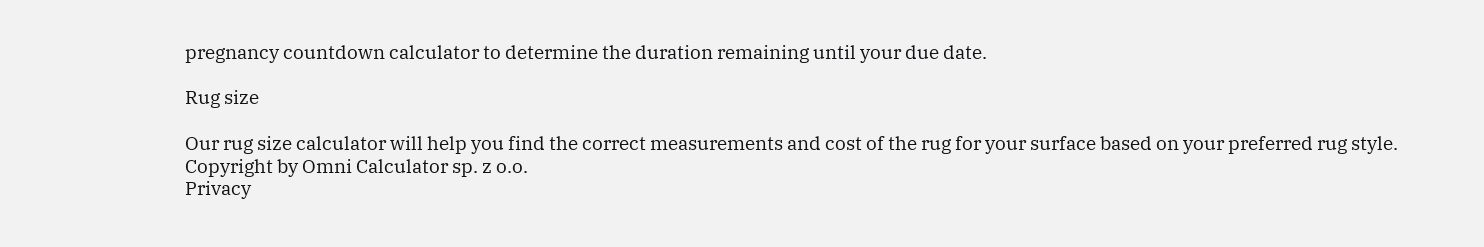pregnancy countdown calculator to determine the duration remaining until your due date.

Rug size

Our rug size calculator will help you find the correct measurements and cost of the rug for your surface based on your preferred rug style.
Copyright by Omni Calculator sp. z o.o.
Privacy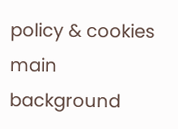policy & cookies
main background